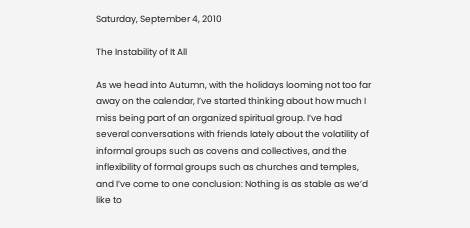Saturday, September 4, 2010

The Instability of It All

As we head into Autumn, with the holidays looming not too far away on the calendar, I’ve started thinking about how much I miss being part of an organized spiritual group. I’ve had several conversations with friends lately about the volatility of informal groups such as covens and collectives, and the inflexibility of formal groups such as churches and temples, and I’ve come to one conclusion: Nothing is as stable as we’d like to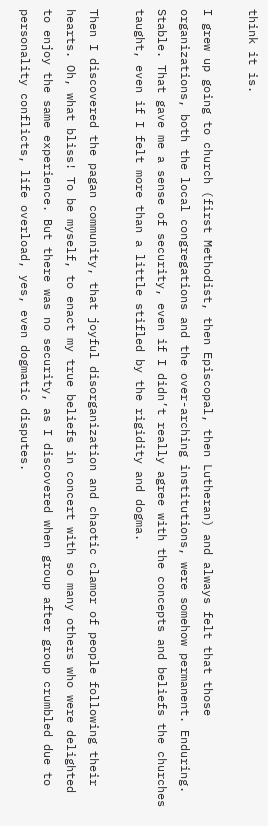think it is.

I grew up going to church (first Methodist, then Episcopal, then Lutheran) and always felt that those organizations, both the local congregations and the over-arching institutions, were somehow permanent. Enduring. Stable. That gave me a sense of security, even if I didn’t really agree with the concepts and beliefs the churches taught, even if I felt more than a little stifled by the rigidity and dogma.

Then I discovered the pagan community, that joyful disorganization and chaotic clamor of people following their hearts. Oh, what bliss! To be myself, to enact my true beliefs in concert with so many others who were delighted to enjoy the same experience. But there was no security, as I discovered when group after group crumbled due to personality conflicts, life overload, yes, even dogmatic disputes.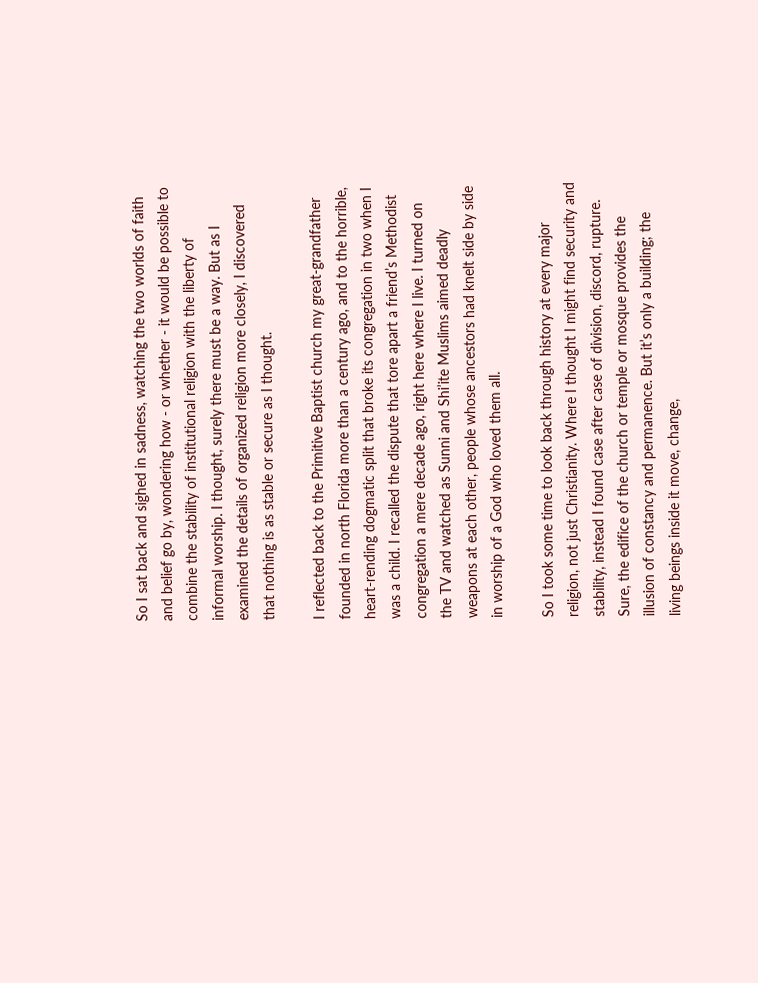So I sat back and sighed in sadness, watching the two worlds of faith and belief go by, wondering how - or whether - it would be possible to combine the stability of institutional religion with the liberty of informal worship. I thought, surely there must be a way. But as I examined the details of organized religion more closely, I discovered that nothing is as stable or secure as I thought.

I reflected back to the Primitive Baptist church my great-grandfather founded in north Florida more than a century ago, and to the horrible, heart-rending dogmatic split that broke its congregation in two when I was a child. I recalled the dispute that tore apart a friend’s Methodist congregation a mere decade ago, right here where I live. I turned on the TV and watched as Sunni and Shi’ite Muslims aimed deadly weapons at each other, people whose ancestors had knelt side by side in worship of a God who loved them all.

So I took some time to look back through history at every major religion, not just Christianity. Where I thought I might find security and stability, instead I found case after case of division, discord, rupture. Sure, the edifice of the church or temple or mosque provides the illusion of constancy and permanence. But it’s only a building; the living beings inside it move, change,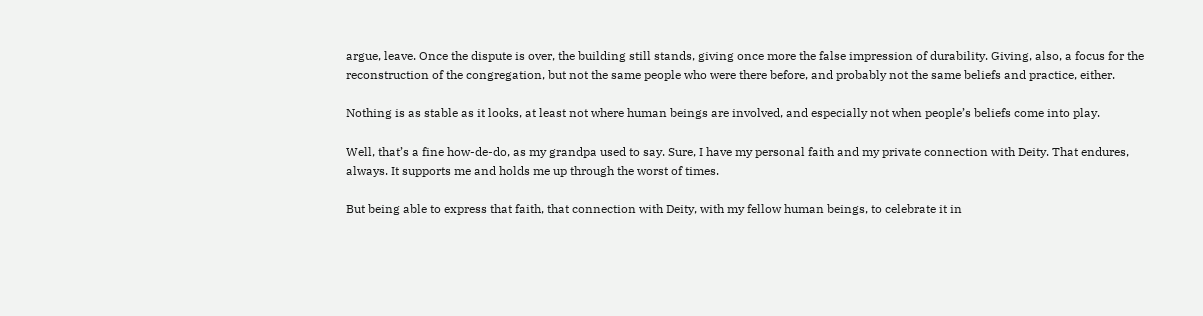argue, leave. Once the dispute is over, the building still stands, giving once more the false impression of durability. Giving, also, a focus for the reconstruction of the congregation, but not the same people who were there before, and probably not the same beliefs and practice, either.

Nothing is as stable as it looks, at least not where human beings are involved, and especially not when people’s beliefs come into play.

Well, that’s a fine how-de-do, as my grandpa used to say. Sure, I have my personal faith and my private connection with Deity. That endures, always. It supports me and holds me up through the worst of times.

But being able to express that faith, that connection with Deity, with my fellow human beings, to celebrate it in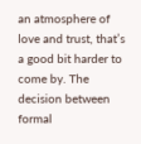an atmosphere of love and trust, that’s a good bit harder to come by. The decision between formal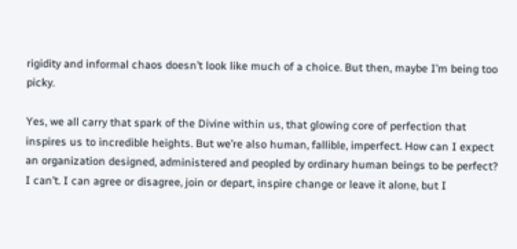rigidity and informal chaos doesn’t look like much of a choice. But then, maybe I’m being too picky.

Yes, we all carry that spark of the Divine within us, that glowing core of perfection that inspires us to incredible heights. But we’re also human, fallible, imperfect. How can I expect an organization designed, administered and peopled by ordinary human beings to be perfect? I can’t. I can agree or disagree, join or depart, inspire change or leave it alone, but I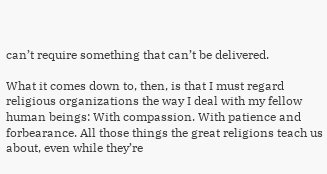can’t require something that can’t be delivered.

What it comes down to, then, is that I must regard religious organizations the way I deal with my fellow human beings: With compassion. With patience and forbearance. All those things the great religions teach us about, even while they’re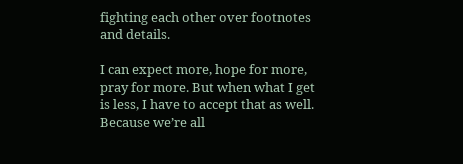fighting each other over footnotes and details.

I can expect more, hope for more, pray for more. But when what I get is less, I have to accept that as well. Because we’re all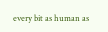every bit as human as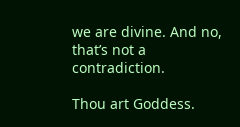we are divine. And no, that’s not a contradiction.

Thou art Goddess.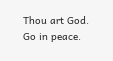Thou art God. Go in peace.